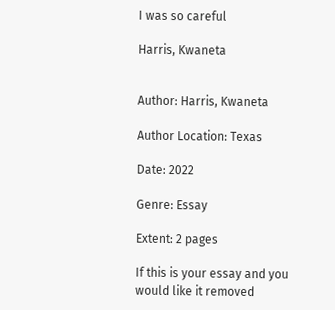I was so careful

Harris, Kwaneta


Author: Harris, Kwaneta

Author Location: Texas

Date: 2022

Genre: Essay

Extent: 2 pages

If this is your essay and you would like it removed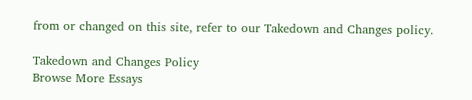from or changed on this site, refer to our Takedown and Changes policy.

Takedown and Changes Policy
Browse More Essays